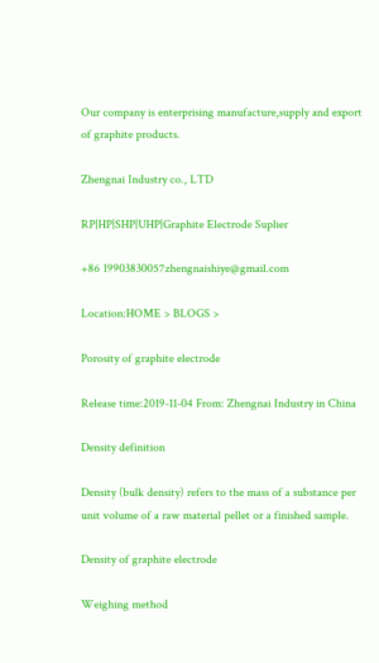Our company is enterprising manufacture,supply and export of graphite products.

Zhengnai Industry co., LTD

RP|HP|SHP|UHP|Graphite Electrode Suplier

+86 19903830057zhengnaishiye@gmail.com

Location:HOME > BLOGS >

Porosity of graphite electrode

Release time:2019-11-04 From: Zhengnai Industry in China

Density definition

Density (bulk density) refers to the mass of a substance per unit volume of a raw material pellet or a finished sample.

Density of graphite electrode

Weighing method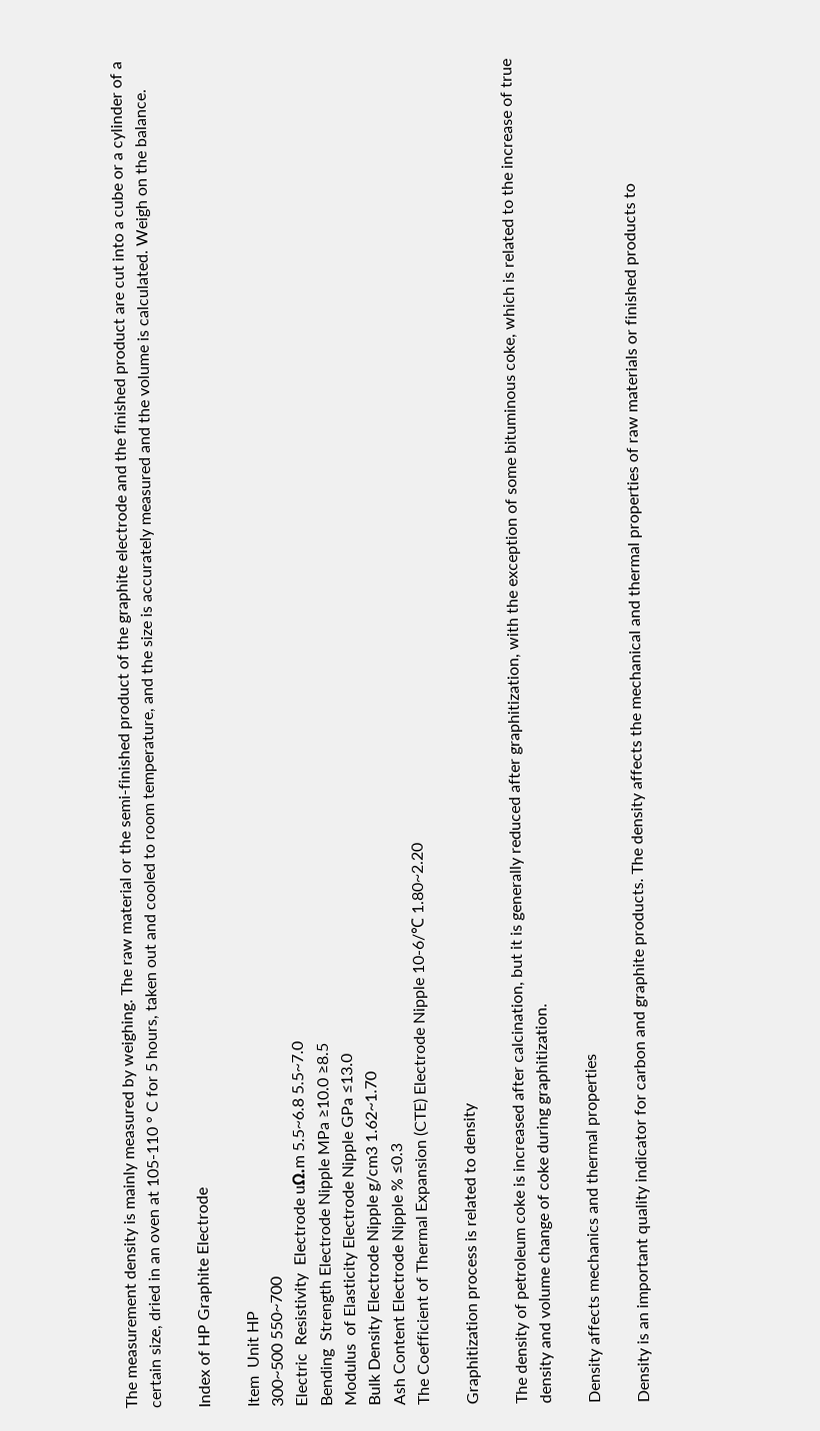The measurement density is mainly measured by weighing. The raw material or the semi-finished product of the graphite electrode and the finished product are cut into a cube or a cylinder of a certain size, dried in an oven at 105-110 ° C for 5 hours, taken out and cooled to room temperature, and the size is accurately measured and the volume is calculated. Weigh on the balance.

Index of HP Graphite Electrode

Item  Unit HP
300~500 550~700
Electric  Resistivity  Electrode uΩ.m 5.5~6.8 5.5~7.0
Bending  Strength Electrode Nipple MPa ≥10.0 ≥8.5
Modulus  of Elasticity Electrode Nipple GPa ≤13.0
Bulk Density Electrode Nipple g/cm3 1.62~1.70
Ash Content Electrode Nipple % ≤0.3
The Coefficient of Thermal Expansion (CTE) Electrode Nipple 10-6/℃ 1.80~2.20

Graphitization process is related to density

The density of petroleum coke is increased after calcination, but it is generally reduced after graphitization, with the exception of some bituminous coke, which is related to the increase of true density and volume change of coke during graphitization.

Density affects mechanics and thermal properties

Density is an important quality indicator for carbon and graphite products. The density affects the mechanical and thermal properties of raw materials or finished products to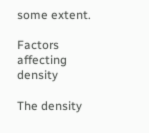some extent.

Factors affecting density

The density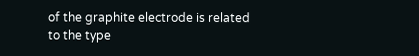of the graphite electrode is related to the type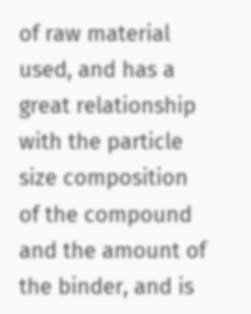of raw material used, and has a great relationship with the particle size composition of the compound and the amount of the binder, and is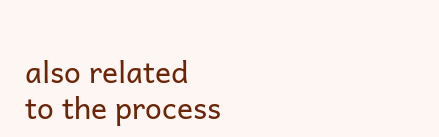also related to the process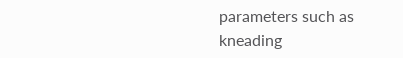parameters such as kneading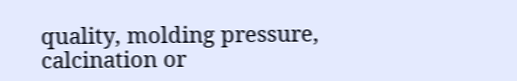quality, molding pressure, calcination or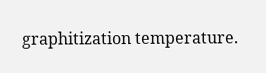graphitization temperature.